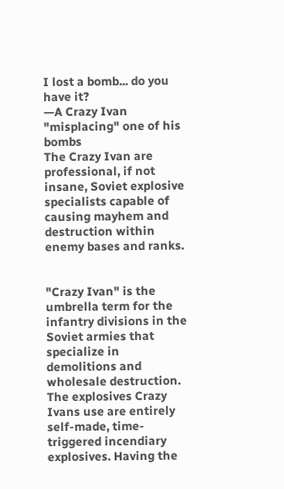I lost a bomb... do you have it?
—A Crazy Ivan "misplacing" one of his bombs
The Crazy Ivan are professional, if not insane, Soviet explosive specialists capable of causing mayhem and destruction within enemy bases and ranks.


"Crazy Ivan" is the umbrella term for the infantry divisions in the Soviet armies that specialize in demolitions and wholesale destruction. The explosives Crazy Ivans use are entirely self-made, time-triggered incendiary explosives. Having the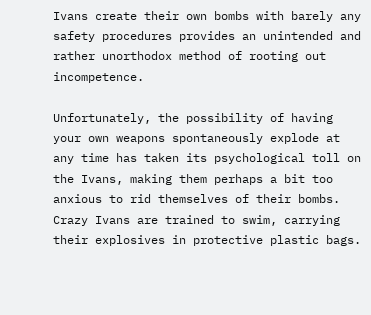Ivans create their own bombs with barely any safety procedures provides an unintended and rather unorthodox method of rooting out incompetence.

Unfortunately, the possibility of having your own weapons spontaneously explode at any time has taken its psychological toll on the Ivans, making them perhaps a bit too anxious to rid themselves of their bombs. Crazy Ivans are trained to swim, carrying their explosives in protective plastic bags.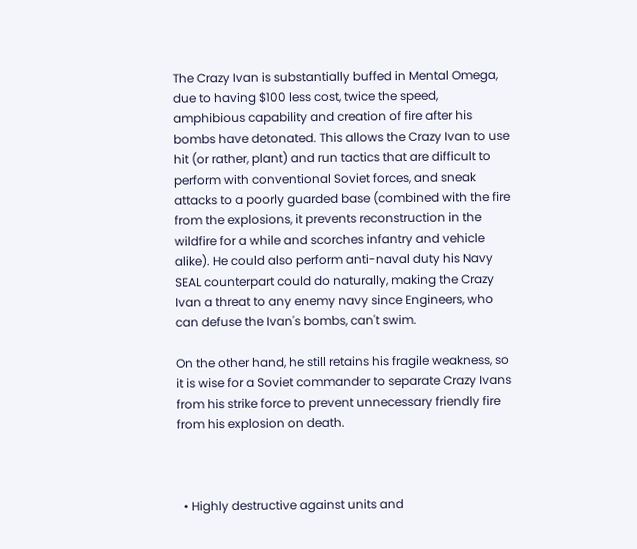The Crazy Ivan is substantially buffed in Mental Omega, due to having $100 less cost, twice the speed, amphibious capability and creation of fire after his bombs have detonated. This allows the Crazy Ivan to use hit (or rather, plant) and run tactics that are difficult to perform with conventional Soviet forces, and sneak attacks to a poorly guarded base (combined with the fire from the explosions, it prevents reconstruction in the wildfire for a while and scorches infantry and vehicle alike). He could also perform anti-naval duty his Navy SEAL counterpart could do naturally, making the Crazy Ivan a threat to any enemy navy since Engineers, who can defuse the Ivan's bombs, can't swim.

On the other hand, he still retains his fragile weakness, so it is wise for a Soviet commander to separate Crazy Ivans from his strike force to prevent unnecessary friendly fire from his explosion on death.



  • Highly destructive against units and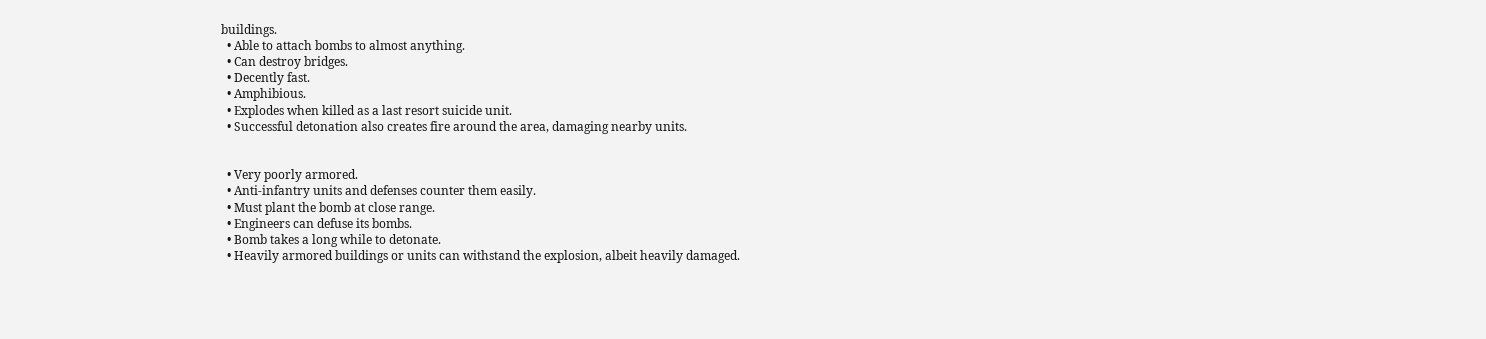buildings.
  • Able to attach bombs to almost anything.
  • Can destroy bridges.
  • Decently fast.
  • Amphibious.
  • Explodes when killed as a last resort suicide unit.
  • Successful detonation also creates fire around the area, damaging nearby units.


  • Very poorly armored.
  • Anti-infantry units and defenses counter them easily.
  • Must plant the bomb at close range.
  • Engineers can defuse its bombs.
  • Bomb takes a long while to detonate.
  • Heavily armored buildings or units can withstand the explosion, albeit heavily damaged.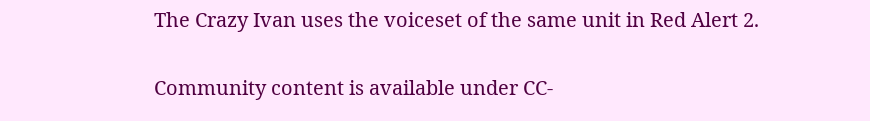The Crazy Ivan uses the voiceset of the same unit in Red Alert 2.

Community content is available under CC-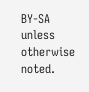BY-SA unless otherwise noted.